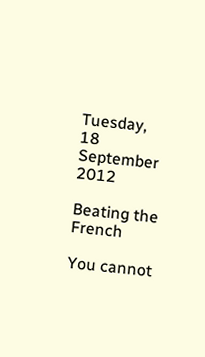Tuesday, 18 September 2012

Beating the French

You cannot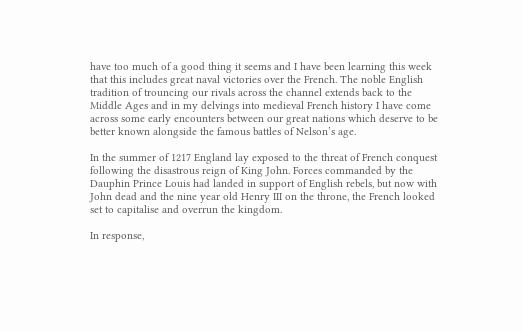have too much of a good thing it seems and I have been learning this week that this includes great naval victories over the French. The noble English tradition of trouncing our rivals across the channel extends back to the Middle Ages and in my delvings into medieval French history I have come across some early encounters between our great nations which deserve to be better known alongside the famous battles of Nelson’s age.

In the summer of 1217 England lay exposed to the threat of French conquest following the disastrous reign of King John. Forces commanded by the Dauphin Prince Louis had landed in support of English rebels, but now with John dead and the nine year old Henry III on the throne, the French looked set to capitalise and overrun the kingdom.

In response,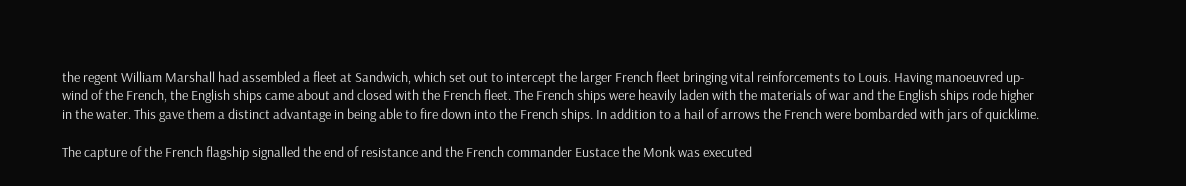the regent William Marshall had assembled a fleet at Sandwich, which set out to intercept the larger French fleet bringing vital reinforcements to Louis. Having manoeuvred up-wind of the French, the English ships came about and closed with the French fleet. The French ships were heavily laden with the materials of war and the English ships rode higher in the water. This gave them a distinct advantage in being able to fire down into the French ships. In addition to a hail of arrows the French were bombarded with jars of quicklime.

The capture of the French flagship signalled the end of resistance and the French commander Eustace the Monk was executed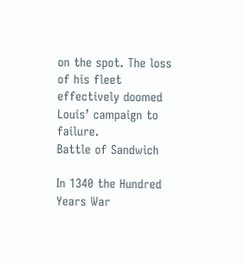on the spot. The loss of his fleet effectively doomed Louis’ campaign to failure.
Battle of Sandwich

In 1340 the Hundred Years War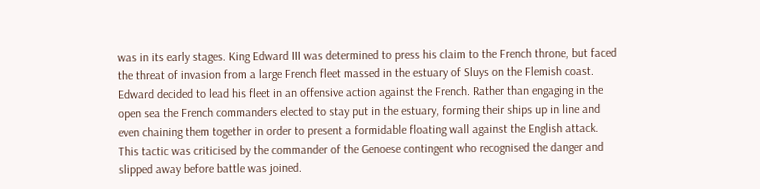was in its early stages. King Edward III was determined to press his claim to the French throne, but faced the threat of invasion from a large French fleet massed in the estuary of Sluys on the Flemish coast. Edward decided to lead his fleet in an offensive action against the French. Rather than engaging in the open sea the French commanders elected to stay put in the estuary, forming their ships up in line and even chaining them together in order to present a formidable floating wall against the English attack. This tactic was criticised by the commander of the Genoese contingent who recognised the danger and slipped away before battle was joined.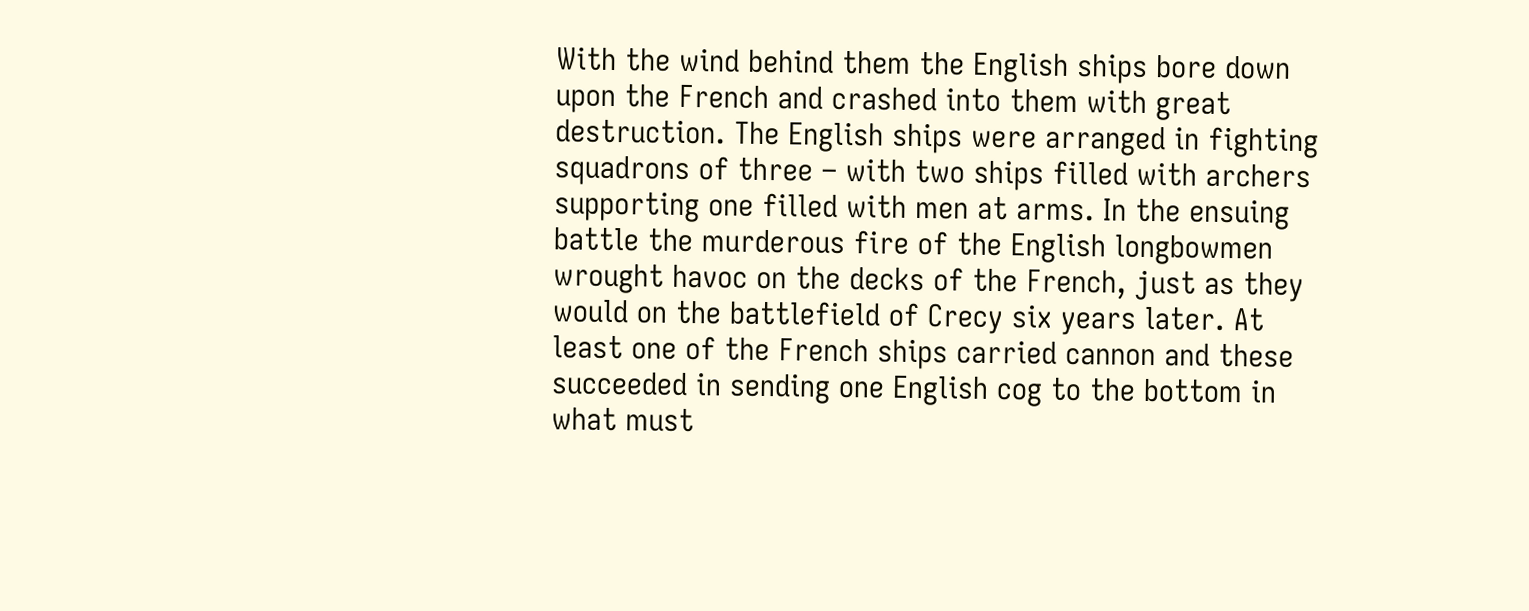With the wind behind them the English ships bore down upon the French and crashed into them with great destruction. The English ships were arranged in fighting squadrons of three – with two ships filled with archers supporting one filled with men at arms. In the ensuing battle the murderous fire of the English longbowmen wrought havoc on the decks of the French, just as they would on the battlefield of Crecy six years later. At least one of the French ships carried cannon and these succeeded in sending one English cog to the bottom in what must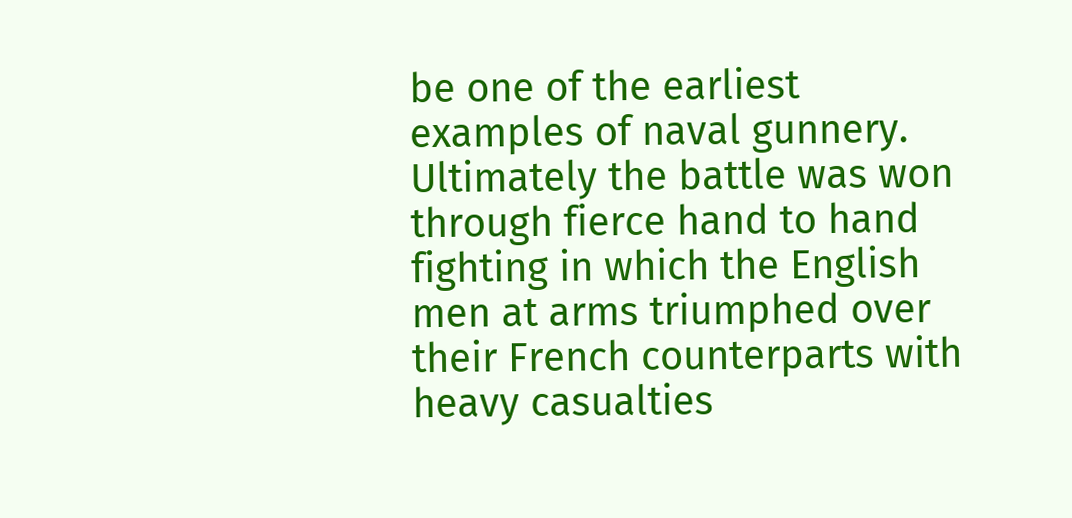be one of the earliest examples of naval gunnery. Ultimately the battle was won through fierce hand to hand fighting in which the English men at arms triumphed over their French counterparts with heavy casualties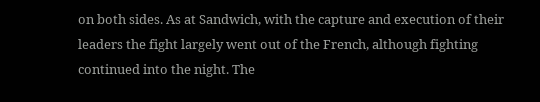on both sides. As at Sandwich, with the capture and execution of their leaders the fight largely went out of the French, although fighting continued into the night. The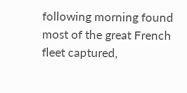following morning found most of the great French fleet captured,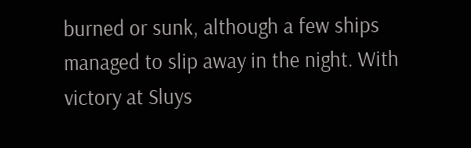burned or sunk, although a few ships managed to slip away in the night. With victory at Sluys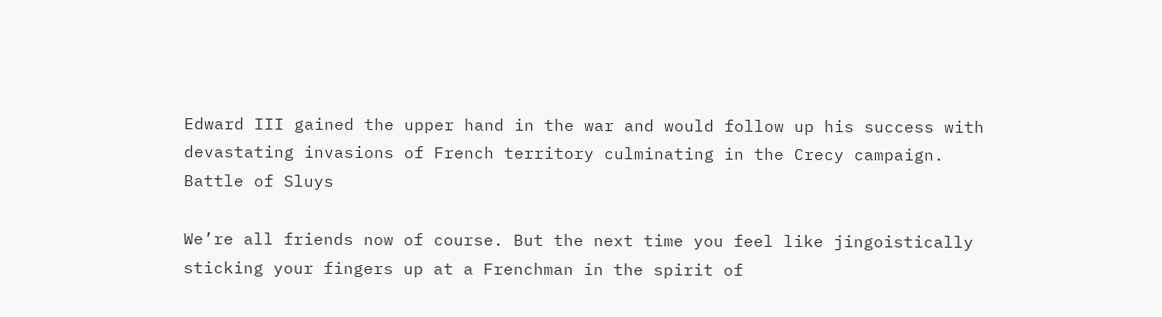Edward III gained the upper hand in the war and would follow up his success with devastating invasions of French territory culminating in the Crecy campaign.
Battle of Sluys

We’re all friends now of course. But the next time you feel like jingoistically sticking your fingers up at a Frenchman in the spirit of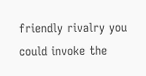friendly rivalry you could invoke the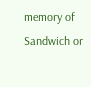memory of Sandwich or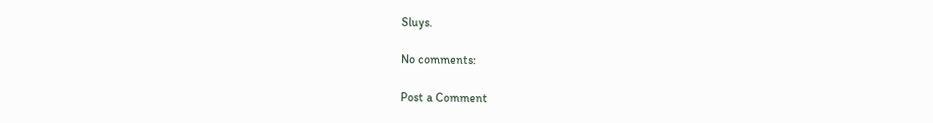Sluys.

No comments:

Post a Comment